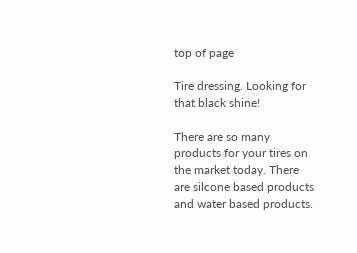top of page

Tire dressing. Looking for that black shine!

There are so many products for your tires on the market today. There are silcone based products and water based products.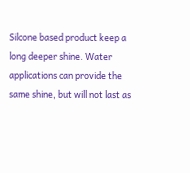Silcone based product keep a long deeper shine. Water applications can provide the same shine, but will not last as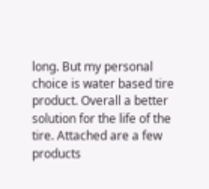long. But my personal choice is water based tire product. Overall a better solution for the life of the tire. Attached are a few products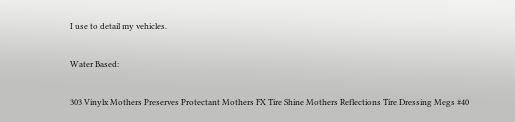I use to detail my vehicles.

Water Based:

303 Vinylx Mothers Preserves Protectant Mothers FX Tire Shine Mothers Reflections Tire Dressing Megs #40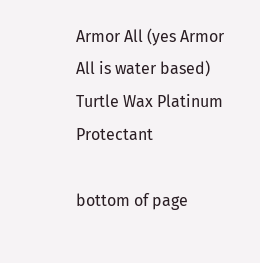Armor All (yes Armor All is water based) Turtle Wax Platinum Protectant

bottom of page